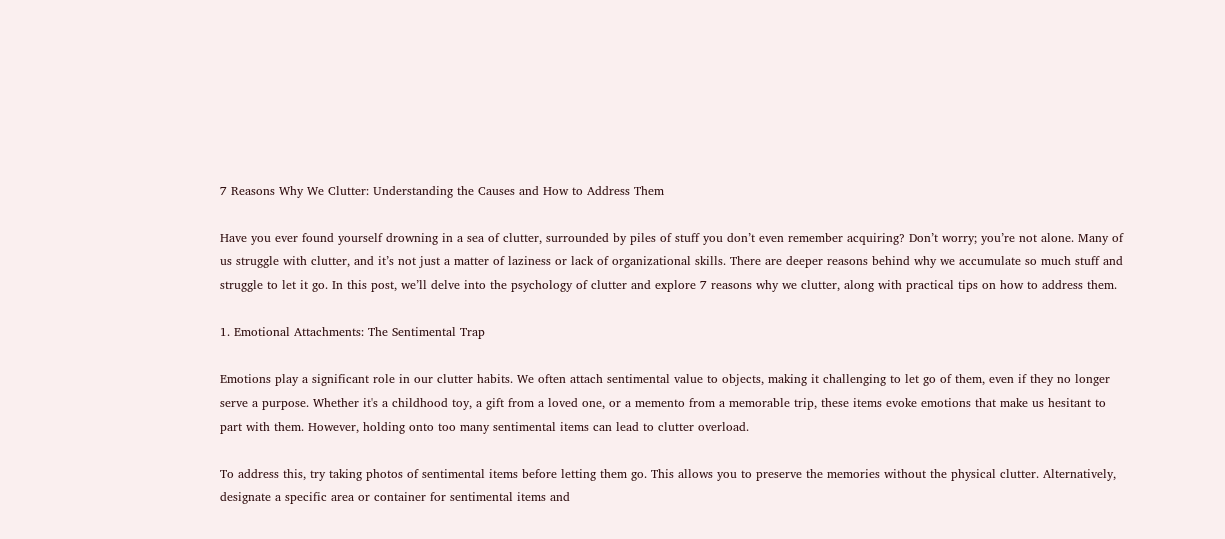7 Reasons Why We Clutter: Understanding the Causes and How to Address Them

Have you ever found yourself drowning in a sea of clutter, surrounded by piles of stuff you don’t even remember acquiring? Don’t worry; you’re not alone. Many of us struggle with clutter, and it’s not just a matter of laziness or lack of organizational skills. There are deeper reasons behind why we accumulate so much stuff and struggle to let it go. In this post, we’ll delve into the psychology of clutter and explore 7 reasons why we clutter, along with practical tips on how to address them.

1. Emotional Attachments: The Sentimental Trap

Emotions play a significant role in our clutter habits. We often attach sentimental value to objects, making it challenging to let go of them, even if they no longer serve a purpose. Whether it's a childhood toy, a gift from a loved one, or a memento from a memorable trip, these items evoke emotions that make us hesitant to part with them. However, holding onto too many sentimental items can lead to clutter overload.

To address this, try taking photos of sentimental items before letting them go. This allows you to preserve the memories without the physical clutter. Alternatively, designate a specific area or container for sentimental items and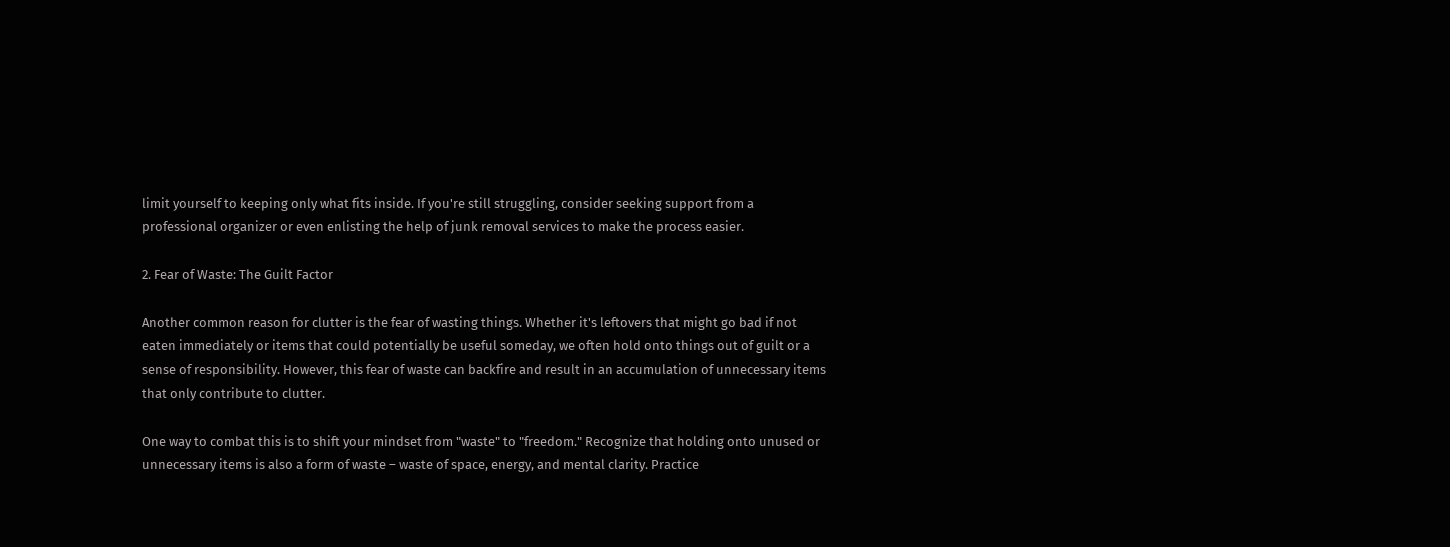limit yourself to keeping only what fits inside. If you're still struggling, consider seeking support from a professional organizer or even enlisting the help of junk removal services to make the process easier.

2. Fear of Waste: The Guilt Factor

Another common reason for clutter is the fear of wasting things. Whether it's leftovers that might go bad if not eaten immediately or items that could potentially be useful someday, we often hold onto things out of guilt or a sense of responsibility. However, this fear of waste can backfire and result in an accumulation of unnecessary items that only contribute to clutter.

One way to combat this is to shift your mindset from "waste" to "freedom." Recognize that holding onto unused or unnecessary items is also a form of waste – waste of space, energy, and mental clarity. Practice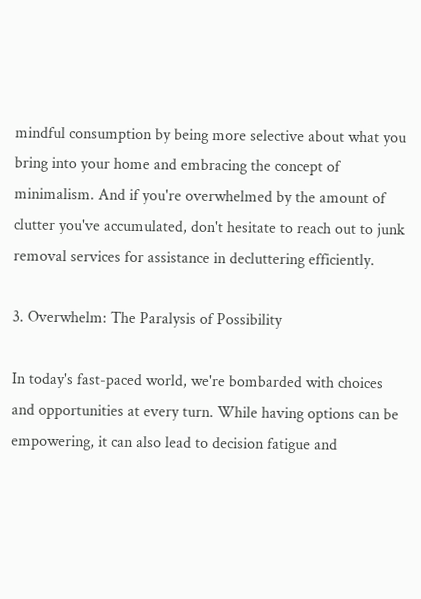mindful consumption by being more selective about what you bring into your home and embracing the concept of minimalism. And if you're overwhelmed by the amount of clutter you've accumulated, don't hesitate to reach out to junk removal services for assistance in decluttering efficiently.

3. Overwhelm: The Paralysis of Possibility

In today's fast-paced world, we're bombarded with choices and opportunities at every turn. While having options can be empowering, it can also lead to decision fatigue and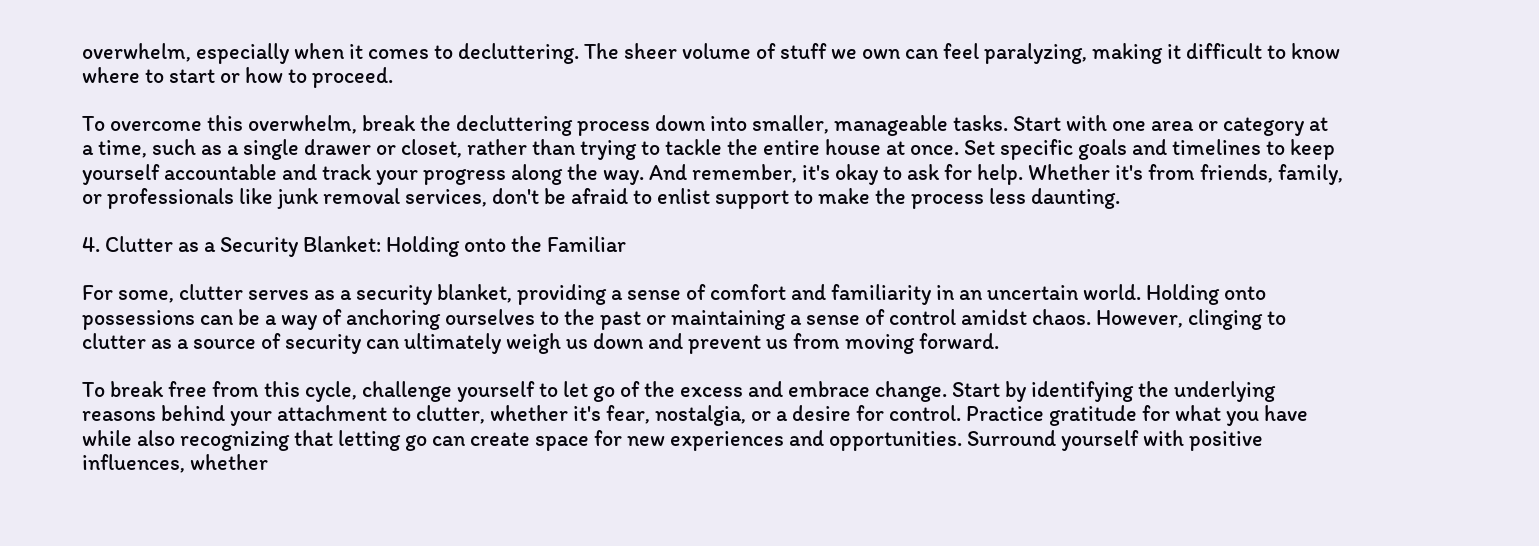overwhelm, especially when it comes to decluttering. The sheer volume of stuff we own can feel paralyzing, making it difficult to know where to start or how to proceed.

To overcome this overwhelm, break the decluttering process down into smaller, manageable tasks. Start with one area or category at a time, such as a single drawer or closet, rather than trying to tackle the entire house at once. Set specific goals and timelines to keep yourself accountable and track your progress along the way. And remember, it's okay to ask for help. Whether it's from friends, family, or professionals like junk removal services, don't be afraid to enlist support to make the process less daunting.

4. Clutter as a Security Blanket: Holding onto the Familiar

For some, clutter serves as a security blanket, providing a sense of comfort and familiarity in an uncertain world. Holding onto possessions can be a way of anchoring ourselves to the past or maintaining a sense of control amidst chaos. However, clinging to clutter as a source of security can ultimately weigh us down and prevent us from moving forward.

To break free from this cycle, challenge yourself to let go of the excess and embrace change. Start by identifying the underlying reasons behind your attachment to clutter, whether it's fear, nostalgia, or a desire for control. Practice gratitude for what you have while also recognizing that letting go can create space for new experiences and opportunities. Surround yourself with positive influences, whether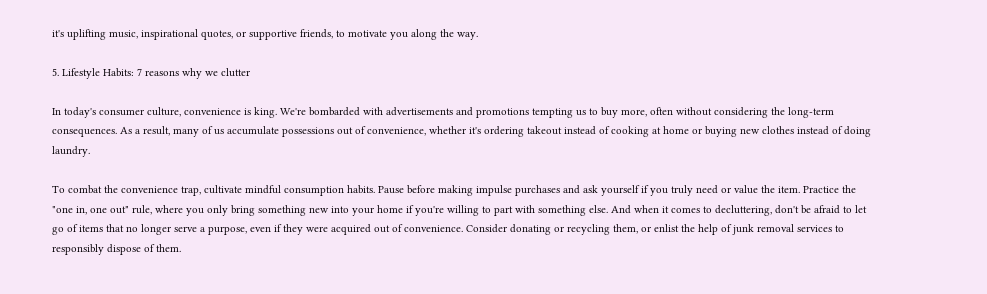it's uplifting music, inspirational quotes, or supportive friends, to motivate you along the way.

5. Lifestyle Habits: 7 reasons why we clutter

In today's consumer culture, convenience is king. We're bombarded with advertisements and promotions tempting us to buy more, often without considering the long-term consequences. As a result, many of us accumulate possessions out of convenience, whether it's ordering takeout instead of cooking at home or buying new clothes instead of doing laundry.

To combat the convenience trap, cultivate mindful consumption habits. Pause before making impulse purchases and ask yourself if you truly need or value the item. Practice the "one in, one out" rule, where you only bring something new into your home if you're willing to part with something else. And when it comes to decluttering, don't be afraid to let go of items that no longer serve a purpose, even if they were acquired out of convenience. Consider donating or recycling them, or enlist the help of junk removal services to responsibly dispose of them.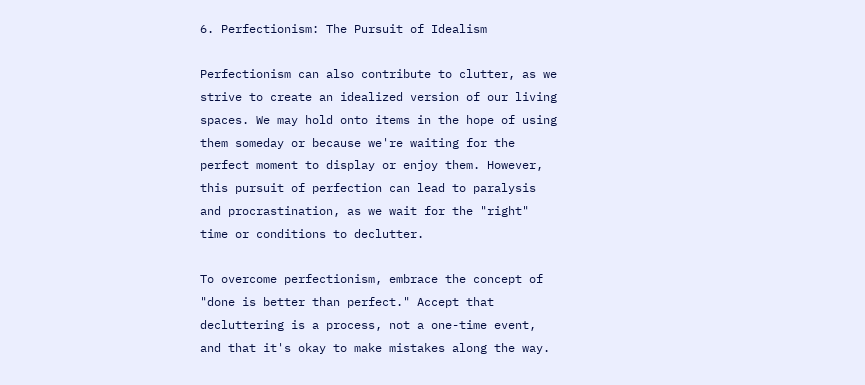6. Perfectionism: The Pursuit of Idealism

Perfectionism can also contribute to clutter, as we strive to create an idealized version of our living spaces. We may hold onto items in the hope of using them someday or because we're waiting for the perfect moment to display or enjoy them. However, this pursuit of perfection can lead to paralysis and procrastination, as we wait for the "right" time or conditions to declutter.

To overcome perfectionism, embrace the concept of "done is better than perfect." Accept that decluttering is a process, not a one-time event, and that it's okay to make mistakes along the way.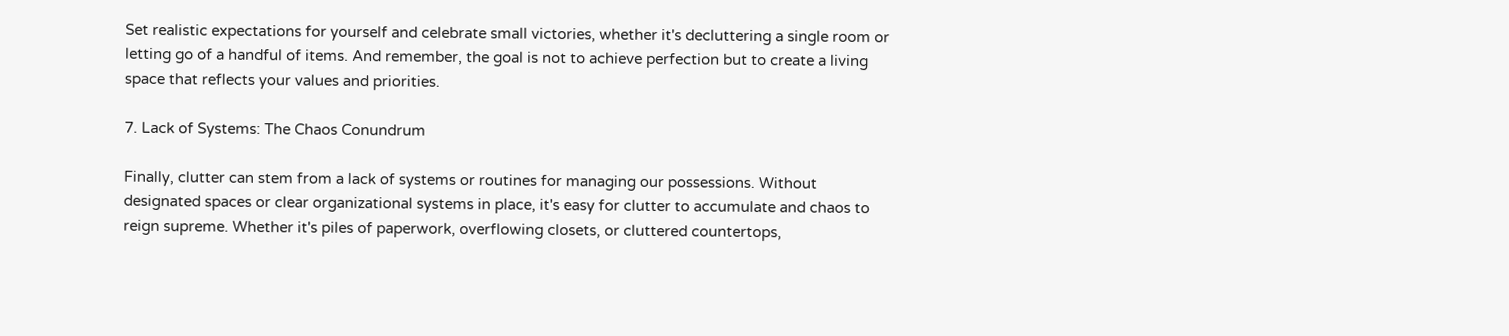Set realistic expectations for yourself and celebrate small victories, whether it's decluttering a single room or letting go of a handful of items. And remember, the goal is not to achieve perfection but to create a living space that reflects your values and priorities.

7. Lack of Systems: The Chaos Conundrum

Finally, clutter can stem from a lack of systems or routines for managing our possessions. Without designated spaces or clear organizational systems in place, it's easy for clutter to accumulate and chaos to reign supreme. Whether it's piles of paperwork, overflowing closets, or cluttered countertops,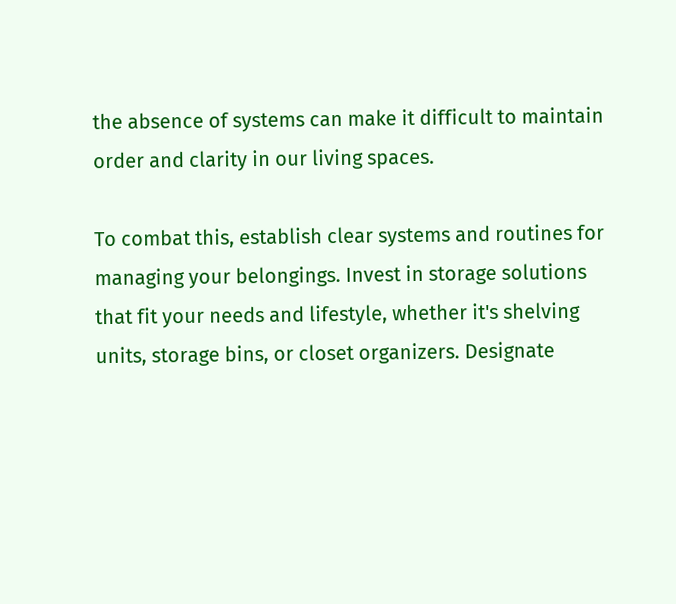the absence of systems can make it difficult to maintain order and clarity in our living spaces.

To combat this, establish clear systems and routines for managing your belongings. Invest in storage solutions that fit your needs and lifestyle, whether it's shelving units, storage bins, or closet organizers. Designate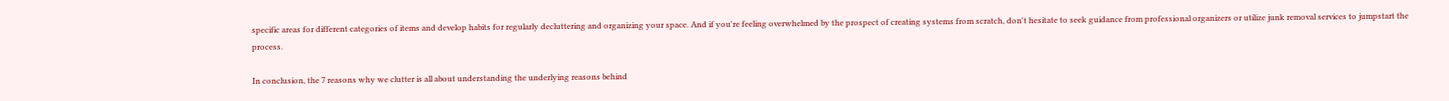specific areas for different categories of items and develop habits for regularly decluttering and organizing your space. And if you're feeling overwhelmed by the prospect of creating systems from scratch, don't hesitate to seek guidance from professional organizers or utilize junk removal services to jumpstart the process.

In conclusion, the 7 reasons why we clutter is all about understanding the underlying reasons behind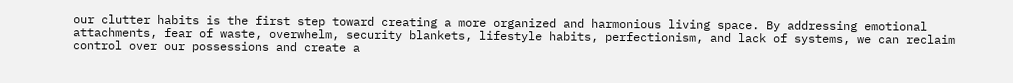our clutter habits is the first step toward creating a more organized and harmonious living space. By addressing emotional attachments, fear of waste, overwhelm, security blankets, lifestyle habits, perfectionism, and lack of systems, we can reclaim control over our possessions and create a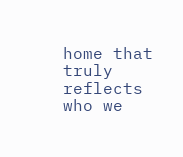home that truly reflects who we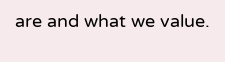are and what we value.